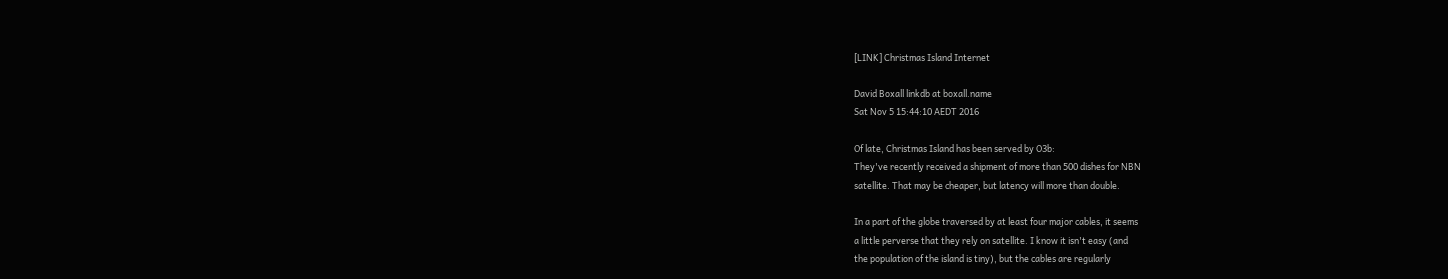[LINK] Christmas Island Internet

David Boxall linkdb at boxall.name
Sat Nov 5 15:44:10 AEDT 2016

Of late, Christmas Island has been served by O3b:
They've recently received a shipment of more than 500 dishes for NBN
satellite. That may be cheaper, but latency will more than double.

In a part of the globe traversed by at least four major cables, it seems
a little perverse that they rely on satellite. I know it isn't easy (and
the population of the island is tiny), but the cables are regularly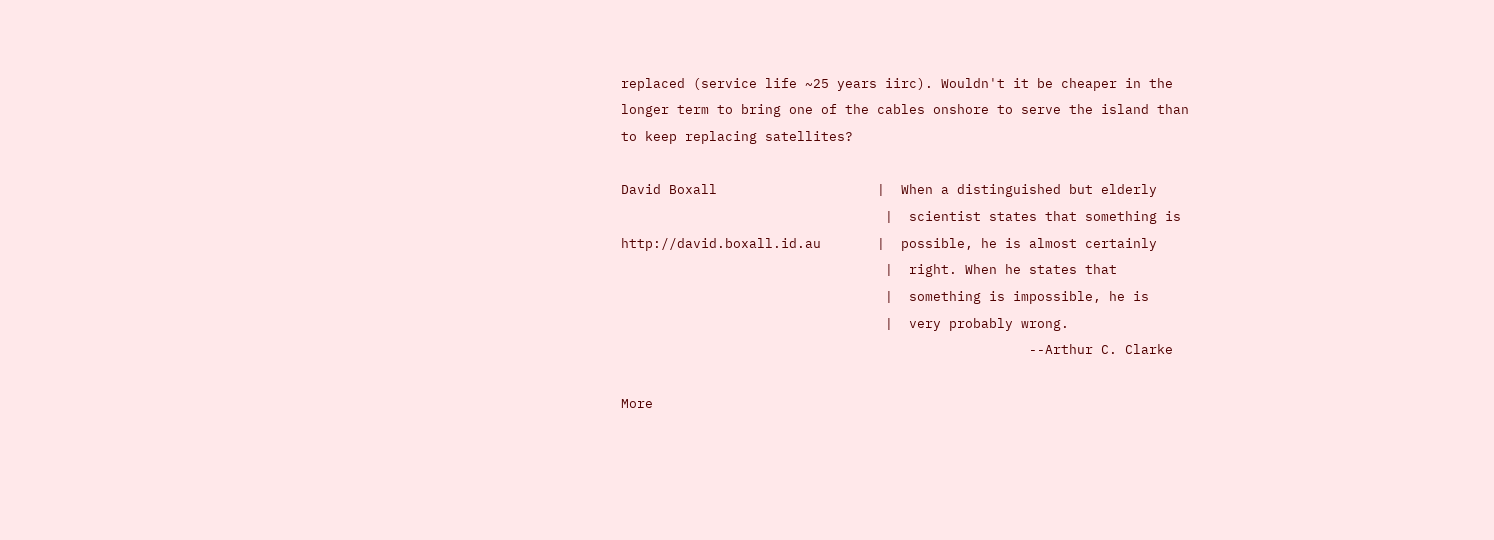replaced (service life ~25 years iirc). Wouldn't it be cheaper in the
longer term to bring one of the cables onshore to serve the island than
to keep replacing satellites?

David Boxall                    |  When a distinguished but elderly
                                 |  scientist states that something is
http://david.boxall.id.au       |  possible, he is almost certainly
                                 |  right. When he states that
                                 |  something is impossible, he is
                                 |  very probably wrong.
                                                   --Arthur C. Clarke

More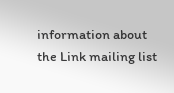information about the Link mailing list